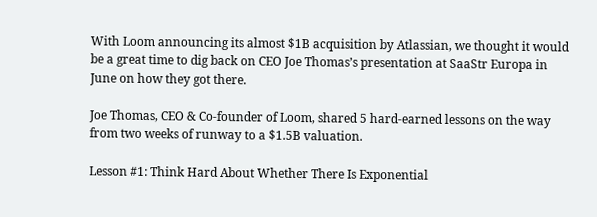With Loom announcing its almost $1B acquisition by Atlassian, we thought it would be a great time to dig back on CEO Joe Thomas’s presentation at SaaStr Europa in June on how they got there.

Joe Thomas, CEO & Co-founder of Loom, shared 5 hard-earned lessons on the way from two weeks of runway to a $1.5B valuation.

Lesson #1: Think Hard About Whether There Is Exponential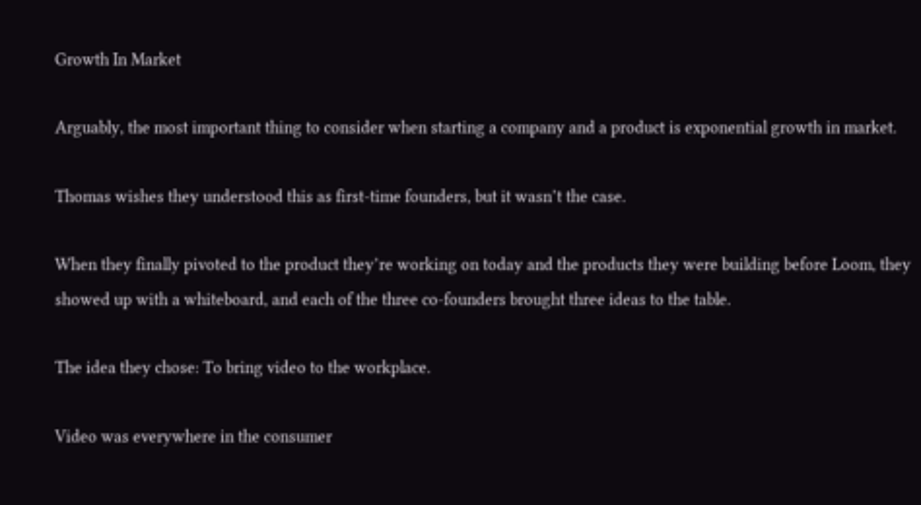Growth In Market

Arguably, the most important thing to consider when starting a company and a product is exponential growth in market.

Thomas wishes they understood this as first-time founders, but it wasn’t the case.

When they finally pivoted to the product they’re working on today and the products they were building before Loom, they showed up with a whiteboard, and each of the three co-founders brought three ideas to the table.

The idea they chose: To bring video to the workplace.

Video was everywhere in the consumer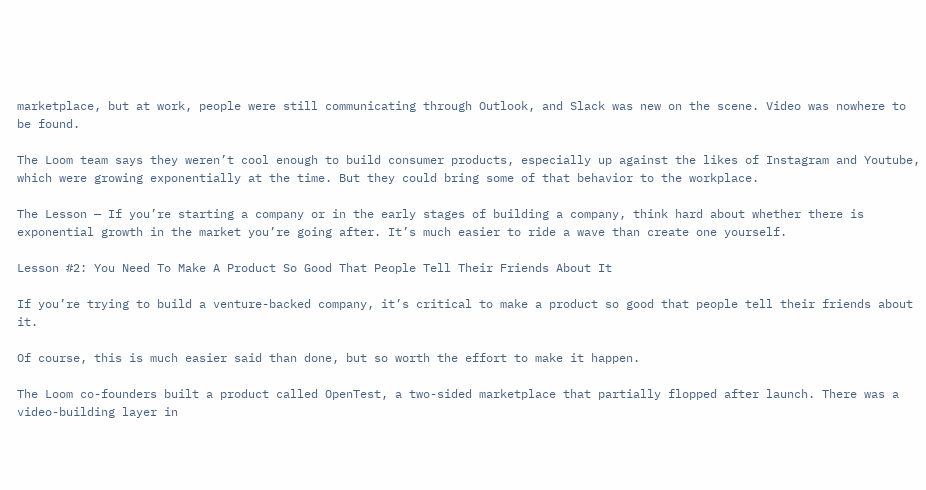marketplace, but at work, people were still communicating through Outlook, and Slack was new on the scene. Video was nowhere to be found.

The Loom team says they weren’t cool enough to build consumer products, especially up against the likes of Instagram and Youtube, which were growing exponentially at the time. But they could bring some of that behavior to the workplace.

The Lesson — If you’re starting a company or in the early stages of building a company, think hard about whether there is exponential growth in the market you’re going after. It’s much easier to ride a wave than create one yourself.

Lesson #2: You Need To Make A Product So Good That People Tell Their Friends About It

If you’re trying to build a venture-backed company, it’s critical to make a product so good that people tell their friends about it.

Of course, this is much easier said than done, but so worth the effort to make it happen.

The Loom co-founders built a product called OpenTest, a two-sided marketplace that partially flopped after launch. There was a video-building layer in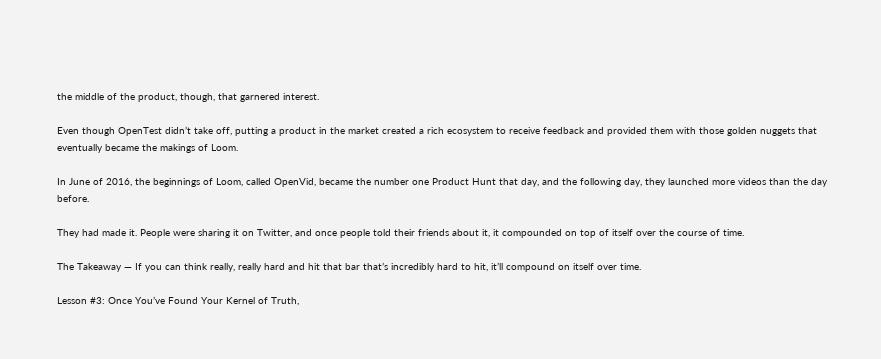the middle of the product, though, that garnered interest.

Even though OpenTest didn’t take off, putting a product in the market created a rich ecosystem to receive feedback and provided them with those golden nuggets that eventually became the makings of Loom.

In June of 2016, the beginnings of Loom, called OpenVid, became the number one Product Hunt that day, and the following day, they launched more videos than the day before.

They had made it. People were sharing it on Twitter, and once people told their friends about it, it compounded on top of itself over the course of time.

The Takeaway — If you can think really, really hard and hit that bar that’s incredibly hard to hit, it’ll compound on itself over time.

Lesson #3: Once You’ve Found Your Kernel of Truth,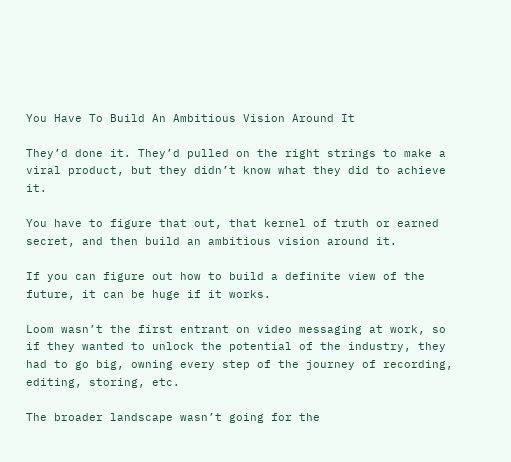You Have To Build An Ambitious Vision Around It

They’d done it. They’d pulled on the right strings to make a viral product, but they didn’t know what they did to achieve it.

You have to figure that out, that kernel of truth or earned secret, and then build an ambitious vision around it.

If you can figure out how to build a definite view of the future, it can be huge if it works.

Loom wasn’t the first entrant on video messaging at work, so if they wanted to unlock the potential of the industry, they had to go big, owning every step of the journey of recording, editing, storing, etc.

The broader landscape wasn’t going for the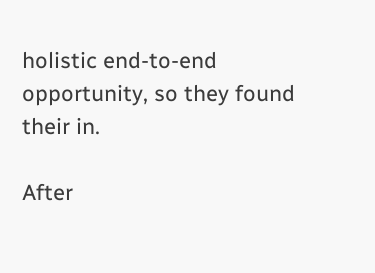holistic end-to-end opportunity, so they found their in.

After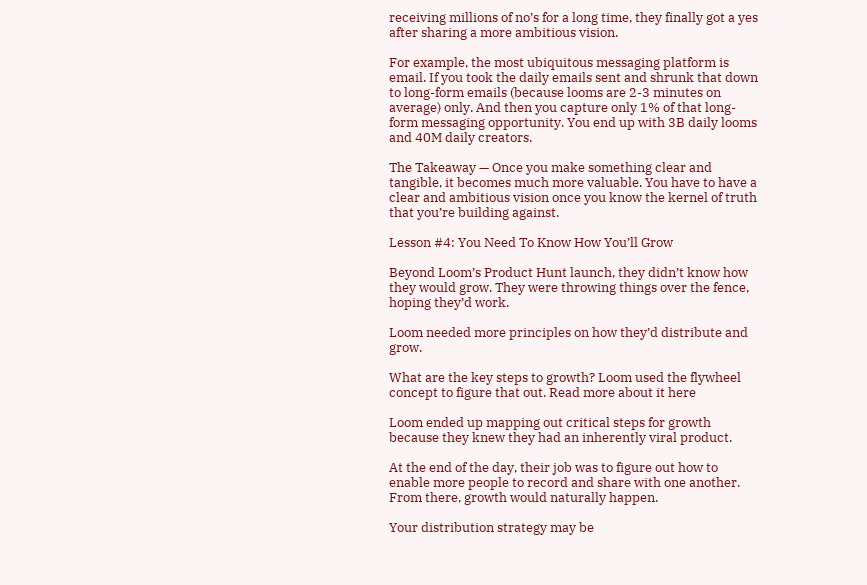receiving millions of no’s for a long time, they finally got a yes after sharing a more ambitious vision.

For example, the most ubiquitous messaging platform is email. If you took the daily emails sent and shrunk that down to long-form emails (because looms are 2-3 minutes on average) only. And then you capture only 1% of that long-form messaging opportunity. You end up with 3B daily looms and 40M daily creators.

The Takeaway — Once you make something clear and tangible, it becomes much more valuable. You have to have a clear and ambitious vision once you know the kernel of truth that you’re building against.

Lesson #4: You Need To Know How You’ll Grow

Beyond Loom’s Product Hunt launch, they didn’t know how they would grow. They were throwing things over the fence, hoping they’d work.

Loom needed more principles on how they’d distribute and grow.

What are the key steps to growth? Loom used the flywheel concept to figure that out. Read more about it here

Loom ended up mapping out critical steps for growth because they knew they had an inherently viral product.

At the end of the day, their job was to figure out how to enable more people to record and share with one another. From there, growth would naturally happen.

Your distribution strategy may be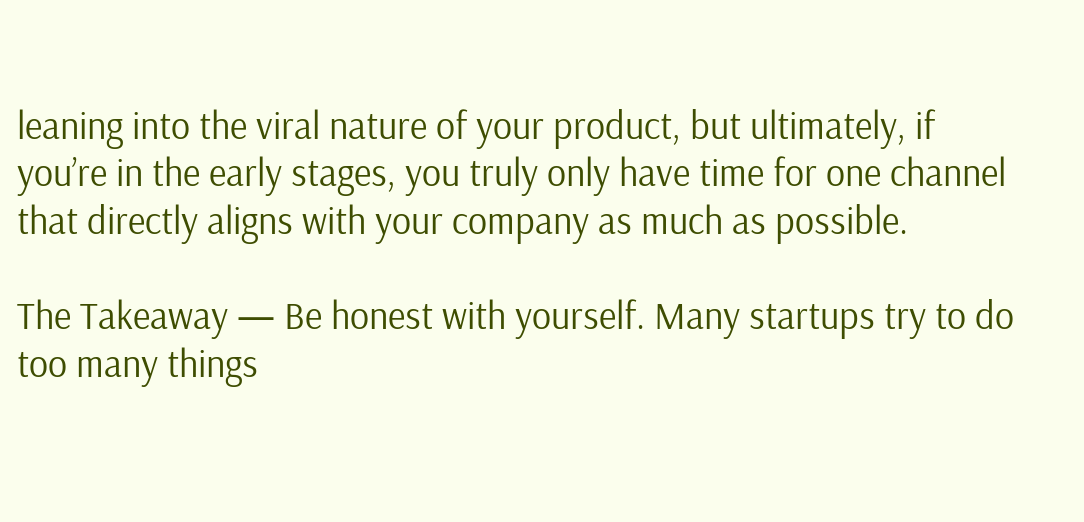leaning into the viral nature of your product, but ultimately, if you’re in the early stages, you truly only have time for one channel that directly aligns with your company as much as possible.

The Takeaway — Be honest with yourself. Many startups try to do too many things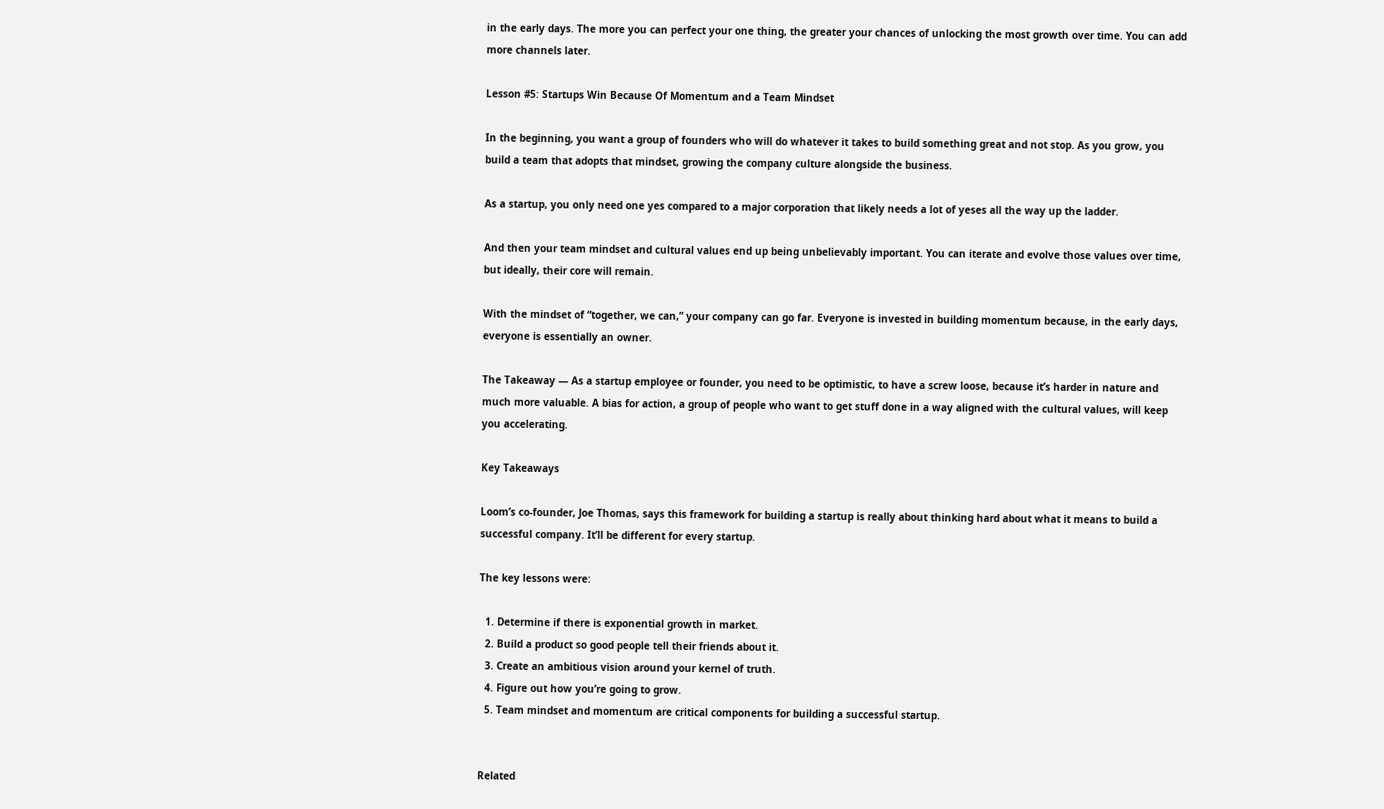in the early days. The more you can perfect your one thing, the greater your chances of unlocking the most growth over time. You can add more channels later.

Lesson #5: Startups Win Because Of Momentum and a Team Mindset

In the beginning, you want a group of founders who will do whatever it takes to build something great and not stop. As you grow, you build a team that adopts that mindset, growing the company culture alongside the business.

As a startup, you only need one yes compared to a major corporation that likely needs a lot of yeses all the way up the ladder.

And then your team mindset and cultural values end up being unbelievably important. You can iterate and evolve those values over time, but ideally, their core will remain.

With the mindset of “together, we can,” your company can go far. Everyone is invested in building momentum because, in the early days, everyone is essentially an owner.

The Takeaway — As a startup employee or founder, you need to be optimistic, to have a screw loose, because it’s harder in nature and much more valuable. A bias for action, a group of people who want to get stuff done in a way aligned with the cultural values, will keep you accelerating.

Key Takeaways

Loom’s co-founder, Joe Thomas, says this framework for building a startup is really about thinking hard about what it means to build a successful company. It’ll be different for every startup.

The key lessons were:

  1. Determine if there is exponential growth in market.
  2. Build a product so good people tell their friends about it.
  3. Create an ambitious vision around your kernel of truth.
  4. Figure out how you’re going to grow.
  5. Team mindset and momentum are critical components for building a successful startup.


Related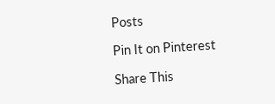Posts

Pin It on Pinterest

Share This